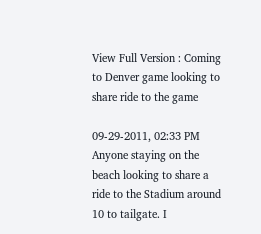View Full Version : Coming to Denver game looking to share ride to the game

09-29-2011, 02:33 PM
Anyone staying on the beach looking to share a ride to the Stadium around 10 to tailgate. I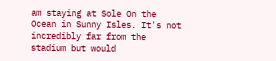am staying at Sole On the Ocean in Sunny Isles. It's not incredibly far from the stadium but would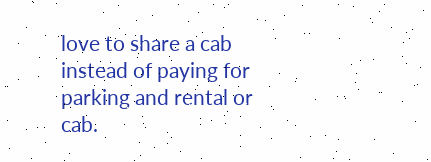love to share a cab instead of paying for parking and rental or cab.